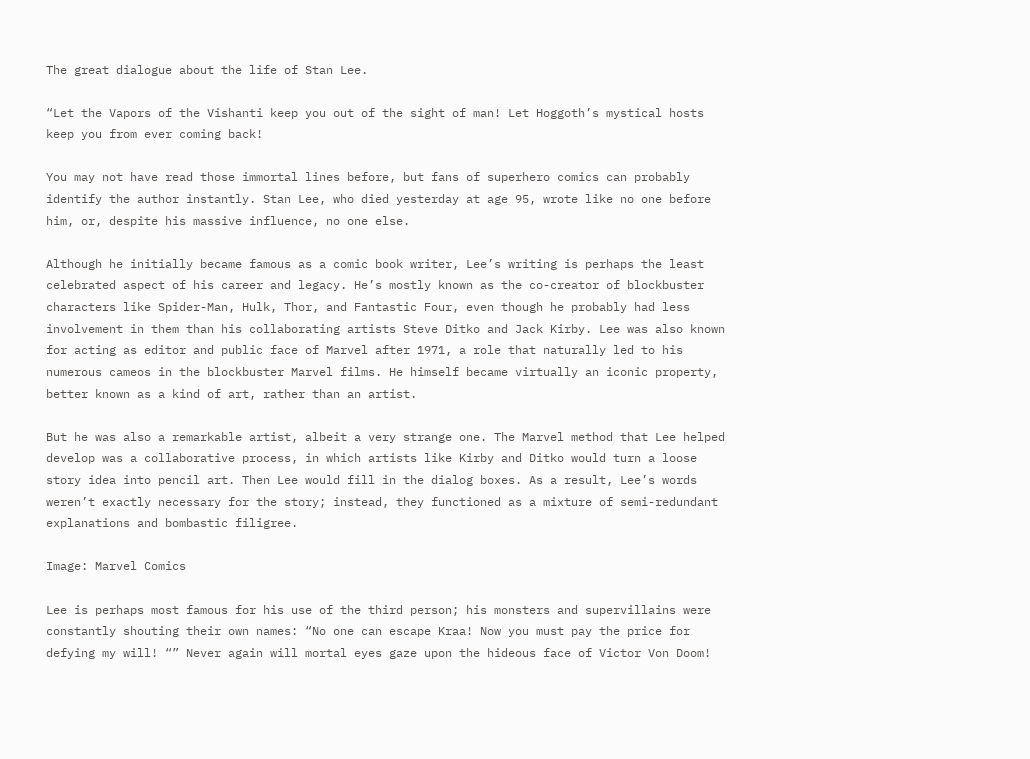The great dialogue about the life of Stan Lee.

“Let the Vapors of the Vishanti keep you out of the sight of man! Let Hoggoth’s mystical hosts keep you from ever coming back!

You may not have read those immortal lines before, but fans of superhero comics can probably identify the author instantly. Stan Lee, who died yesterday at age 95, wrote like no one before him, or, despite his massive influence, no one else.

Although he initially became famous as a comic book writer, Lee’s writing is perhaps the least celebrated aspect of his career and legacy. He’s mostly known as the co-creator of blockbuster characters like Spider-Man, Hulk, Thor, and Fantastic Four, even though he probably had less involvement in them than his collaborating artists Steve Ditko and Jack Kirby. Lee was also known for acting as editor and public face of Marvel after 1971, a role that naturally led to his numerous cameos in the blockbuster Marvel films. He himself became virtually an iconic property, better known as a kind of art, rather than an artist.

But he was also a remarkable artist, albeit a very strange one. The Marvel method that Lee helped develop was a collaborative process, in which artists like Kirby and Ditko would turn a loose story idea into pencil art. Then Lee would fill in the dialog boxes. As a result, Lee’s words weren’t exactly necessary for the story; instead, they functioned as a mixture of semi-redundant explanations and bombastic filigree.

Image: Marvel Comics

Lee is perhaps most famous for his use of the third person; his monsters and supervillains were constantly shouting their own names: “No one can escape Kraa! Now you must pay the price for defying my will! “” Never again will mortal eyes gaze upon the hideous face of Victor Von Doom!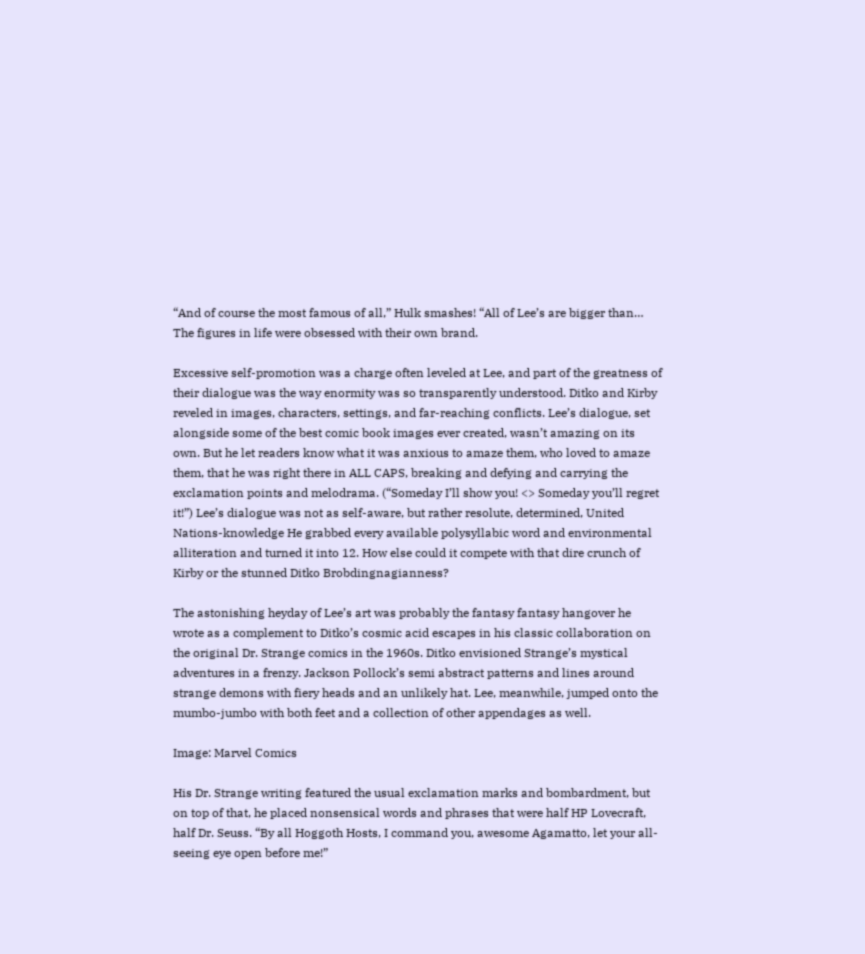“And of course the most famous of all,” Hulk smashes! “All of Lee’s are bigger than… The figures in life were obsessed with their own brand.

Excessive self-promotion was a charge often leveled at Lee, and part of the greatness of their dialogue was the way enormity was so transparently understood. Ditko and Kirby reveled in images, characters, settings, and far-reaching conflicts. Lee’s dialogue, set alongside some of the best comic book images ever created, wasn’t amazing on its own. But he let readers know what it was anxious to amaze them, who loved to amaze them, that he was right there in ALL CAPS, breaking and defying and carrying the exclamation points and melodrama. (“Someday I’ll show you! <> Someday you’ll regret it!”) Lee’s dialogue was not as self-aware, but rather resolute, determined, United Nations-knowledge He grabbed every available polysyllabic word and environmental alliteration and turned it into 12. How else could it compete with that dire crunch of Kirby or the stunned Ditko Brobdingnagianness?

The astonishing heyday of Lee’s art was probably the fantasy fantasy hangover he wrote as a complement to Ditko’s cosmic acid escapes in his classic collaboration on the original Dr. Strange comics in the 1960s. Ditko envisioned Strange’s mystical adventures in a frenzy. Jackson Pollock’s semi abstract patterns and lines around strange demons with fiery heads and an unlikely hat. Lee, meanwhile, jumped onto the mumbo-jumbo with both feet and a collection of other appendages as well.

Image: Marvel Comics

His Dr. Strange writing featured the usual exclamation marks and bombardment, but on top of that, he placed nonsensical words and phrases that were half HP Lovecraft, half Dr. Seuss. “By all Hoggoth Hosts, I command you, awesome Agamatto, let your all-seeing eye open before me!”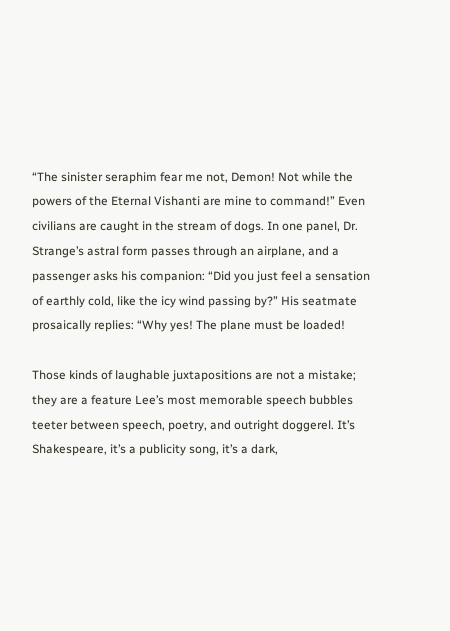“The sinister seraphim fear me not, Demon! Not while the powers of the Eternal Vishanti are mine to command!” Even civilians are caught in the stream of dogs. In one panel, Dr. Strange’s astral form passes through an airplane, and a passenger asks his companion: “Did you just feel a sensation of earthly cold, like the icy wind passing by?” His seatmate prosaically replies: “Why yes! The plane must be loaded!

Those kinds of laughable juxtapositions are not a mistake; they are a feature Lee’s most memorable speech bubbles teeter between speech, poetry, and outright doggerel. It’s Shakespeare, it’s a publicity song, it’s a dark,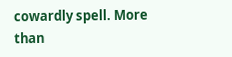cowardly spell. More than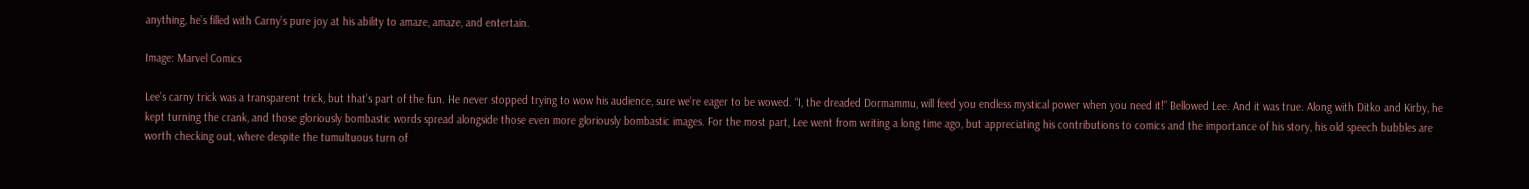anything, he’s filled with Carny’s pure joy at his ability to amaze, amaze, and entertain.

Image: Marvel Comics

Lee’s carny trick was a transparent trick, but that’s part of the fun. He never stopped trying to wow his audience, sure we’re eager to be wowed. “I, the dreaded Dormammu, will feed you endless mystical power when you need it!” Bellowed Lee. And it was true. Along with Ditko and Kirby, he kept turning the crank, and those gloriously bombastic words spread alongside those even more gloriously bombastic images. For the most part, Lee went from writing a long time ago, but appreciating his contributions to comics and the importance of his story, his old speech bubbles are worth checking out, where despite the tumultuous turn of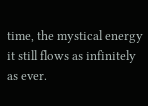time, the mystical energy it still flows as infinitely as ever.